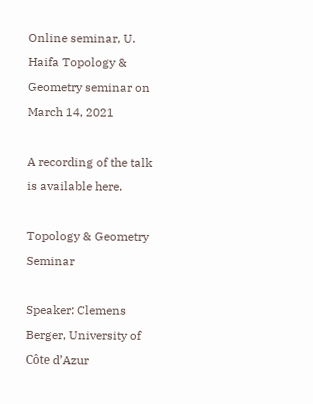Online seminar, U. Haifa Topology & Geometry seminar on March 14, 2021

A recording of the talk is available here.

Topology & Geometry Seminar

Speaker: Clemens Berger, University of Côte d’Azur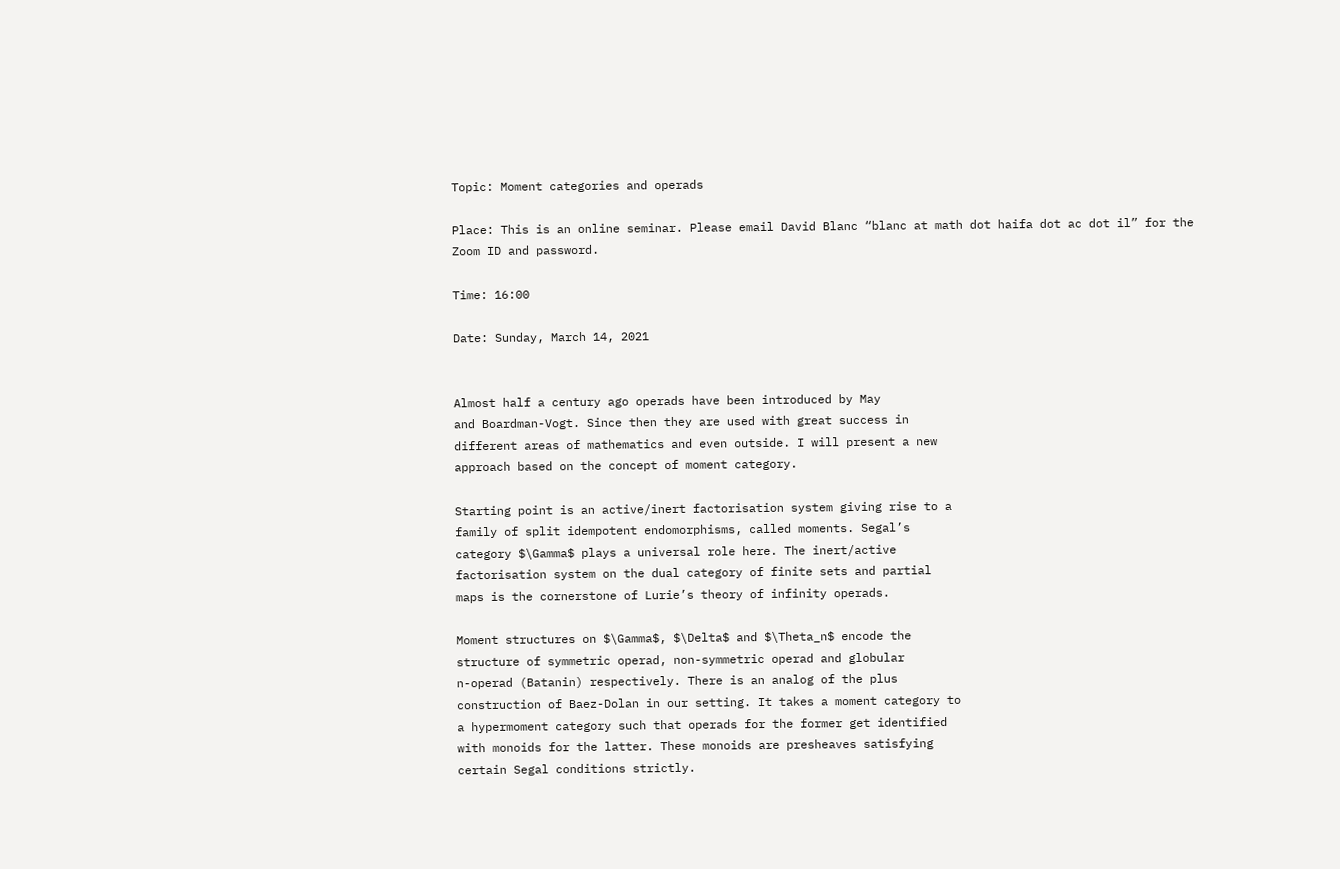Topic: Moment categories and operads

Place: This is an online seminar. Please email David Blanc “blanc at math dot haifa dot ac dot il” for the Zoom ID and password.

Time: 16:00

Date: Sunday, March 14, 2021


Almost half a century ago operads have been introduced by May
and Boardman-Vogt. Since then they are used with great success in
different areas of mathematics and even outside. I will present a new
approach based on the concept of moment category.

Starting point is an active/inert factorisation system giving rise to a
family of split idempotent endomorphisms, called moments. Segal’s
category $\Gamma$ plays a universal role here. The inert/active
factorisation system on the dual category of finite sets and partial
maps is the cornerstone of Lurie’s theory of infinity operads.

Moment structures on $\Gamma$, $\Delta$ and $\Theta_n$ encode the
structure of symmetric operad, non-symmetric operad and globular
n-operad (Batanin) respectively. There is an analog of the plus
construction of Baez-Dolan in our setting. It takes a moment category to
a hypermoment category such that operads for the former get identified
with monoids for the latter. These monoids are presheaves satisfying
certain Segal conditions strictly.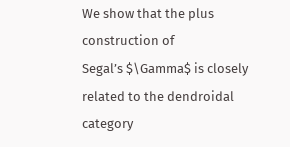We show that the plus construction of
Segal’s $\Gamma$ is closely related to the dendroidal category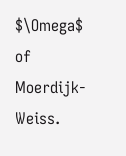$\Omega$
of Moerdijk-Weiss.